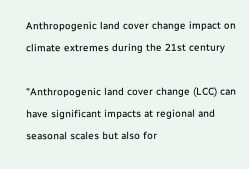Anthropogenic land cover change impact on climate extremes during the 21st century

"Anthropogenic land cover change (LCC) can have significant impacts at regional and seasonal scales but also for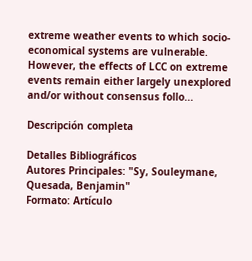extreme weather events to which socio-economical systems are vulnerable. However, the effects of LCC on extreme events remain either largely unexplored and/or without consensus follo...

Descripción completa

Detalles Bibliográficos
Autores Principales: "Sy, Souleymane, Quesada, Benjamin"
Formato: Artículo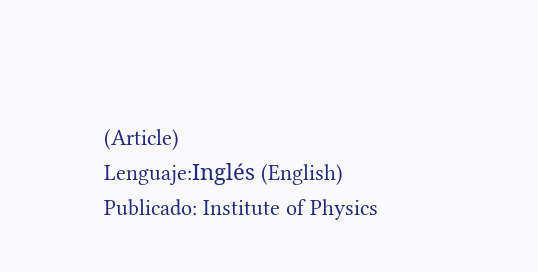(Article)
Lenguaje:Inglés (English)
Publicado: Institute of Physics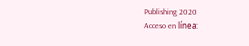Publishing 2020
Acceso en línea: